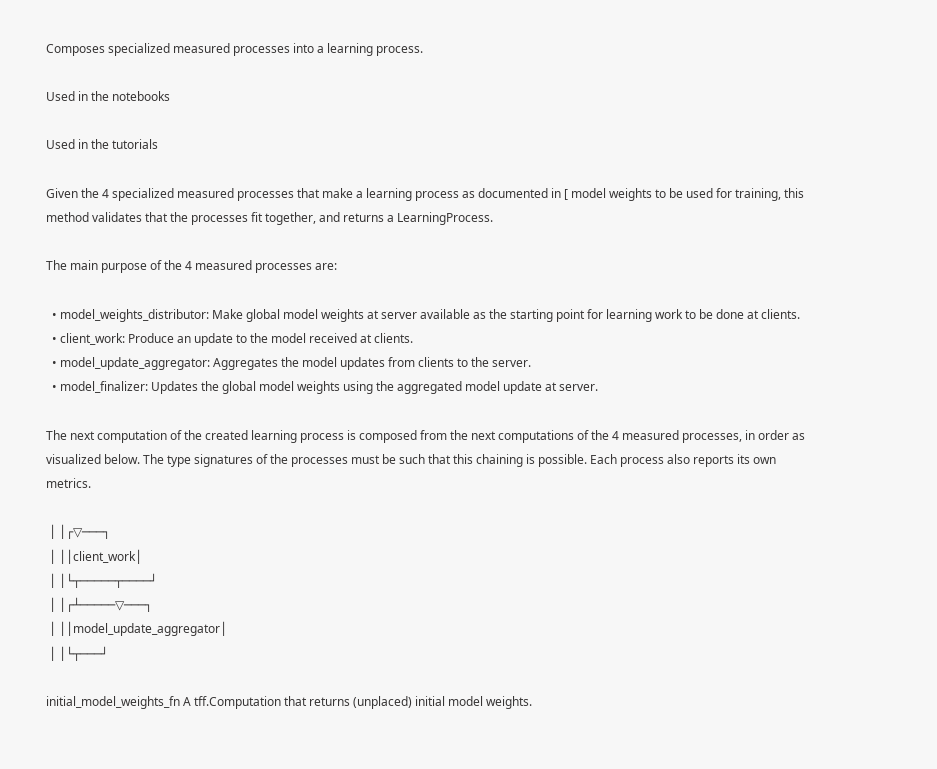Composes specialized measured processes into a learning process.

Used in the notebooks

Used in the tutorials

Given the 4 specialized measured processes that make a learning process as documented in [ model weights to be used for training, this method validates that the processes fit together, and returns a LearningProcess.

The main purpose of the 4 measured processes are:

  • model_weights_distributor: Make global model weights at server available as the starting point for learning work to be done at clients.
  • client_work: Produce an update to the model received at clients.
  • model_update_aggregator: Aggregates the model updates from clients to the server.
  • model_finalizer: Updates the global model weights using the aggregated model update at server.

The next computation of the created learning process is composed from the next computations of the 4 measured processes, in order as visualized below. The type signatures of the processes must be such that this chaining is possible. Each process also reports its own metrics.

 │ │┌▽───┐
 │ ││client_work│
 │ │└┬─────┬────┘
 │ │┌┴─────▽───┐
 │ ││model_update_aggregator│
 │ │└┬───┘

initial_model_weights_fn A tff.Computation that returns (unplaced) initial model weights.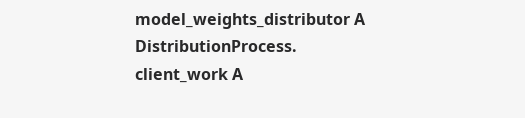model_weights_distributor A DistributionProcess.
client_work A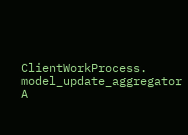ClientWorkProcess.
model_update_aggregator A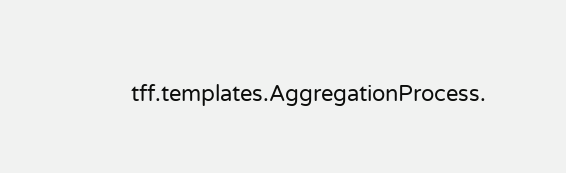tff.templates.AggregationProcess.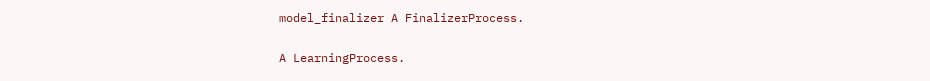model_finalizer A FinalizerProcess.

A LearningProcess.